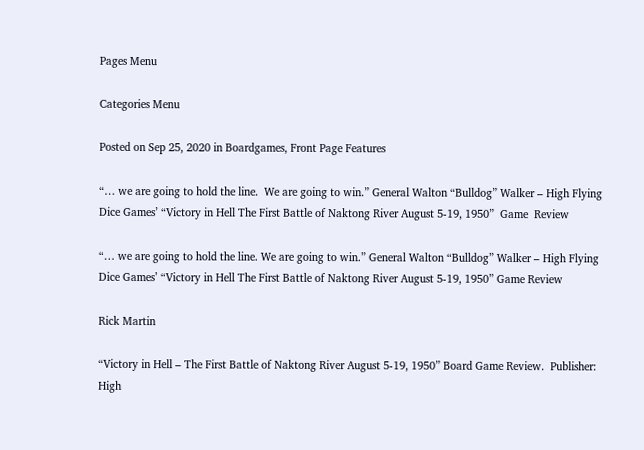Pages Menu

Categories Menu

Posted on Sep 25, 2020 in Boardgames, Front Page Features

“… we are going to hold the line.  We are going to win.” General Walton “Bulldog” Walker – High Flying Dice Games’ “Victory in Hell The First Battle of Naktong River August 5-19, 1950”  Game  Review

“… we are going to hold the line. We are going to win.” General Walton “Bulldog” Walker – High Flying Dice Games’ “Victory in Hell The First Battle of Naktong River August 5-19, 1950” Game Review

Rick Martin

“Victory in Hell – The First Battle of Naktong River August 5-19, 1950” Board Game Review.  Publisher: High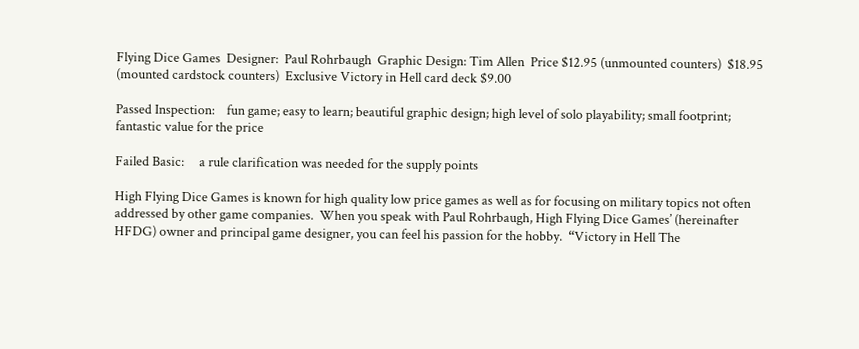Flying Dice Games  Designer:  Paul Rohrbaugh  Graphic Design: Tim Allen  Price $12.95 (unmounted counters)  $18.95 (mounted cardstock counters)  Exclusive Victory in Hell card deck $9.00

Passed Inspection:    fun game; easy to learn; beautiful graphic design; high level of solo playability; small footprint; fantastic value for the price

Failed Basic:     a rule clarification was needed for the supply points

High Flying Dice Games is known for high quality low price games as well as for focusing on military topics not often addressed by other game companies.  When you speak with Paul Rohrbaugh, High Flying Dice Games’ (hereinafter HFDG) owner and principal game designer, you can feel his passion for the hobby.  “Victory in Hell The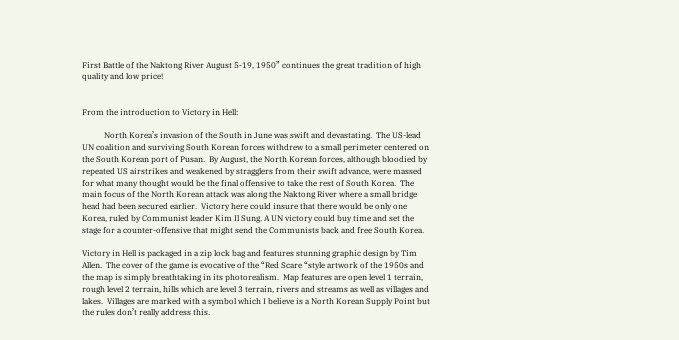First Battle of the Naktong River August 5-19, 1950” continues the great tradition of high quality and low price!


From the introduction to Victory in Hell:

           North Korea’s invasion of the South in June was swift and devastating.  The US-lead UN coalition and surviving South Korean forces withdrew to a small perimeter centered on the South Korean port of Pusan.  By August, the North Korean forces, although bloodied by repeated US airstrikes and weakened by stragglers from their swift advance, were massed for what many thought would be the final offensive to take the rest of South Korea.  The main focus of the North Korean attack was along the Naktong River where a small bridge head had been secured earlier.  Victory here could insure that there would be only one Korea, ruled by Communist leader Kim Il Sung. A UN victory could buy time and set the stage for a counter-offensive that might send the Communists back and free South Korea.

Victory in Hell is packaged in a zip lock bag and features stunning graphic design by Tim Allen.  The cover of the game is evocative of the “Red Scare “style artwork of the 1950s and the map is simply breathtaking in its photorealism.  Map features are open level 1 terrain, rough level 2 terrain, hills which are level 3 terrain, rivers and streams as well as villages and lakes.  Villages are marked with a symbol which I believe is a North Korean Supply Point but the rules don’t really address this.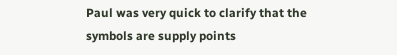Paul was very quick to clarify that the symbols are supply points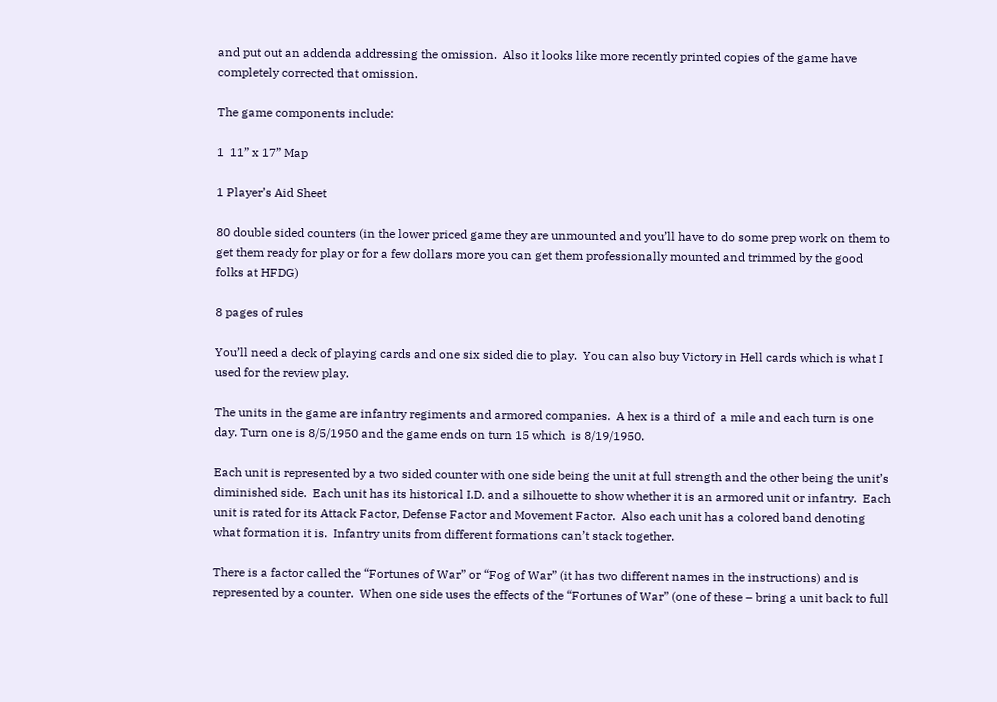and put out an addenda addressing the omission.  Also it looks like more recently printed copies of the game have completely corrected that omission.

The game components include:

1  11” x 17” Map

1 Player’s Aid Sheet

80 double sided counters (in the lower priced game they are unmounted and you’ll have to do some prep work on them to get them ready for play or for a few dollars more you can get them professionally mounted and trimmed by the good folks at HFDG)

8 pages of rules

You’ll need a deck of playing cards and one six sided die to play.  You can also buy Victory in Hell cards which is what I used for the review play.

The units in the game are infantry regiments and armored companies.  A hex is a third of  a mile and each turn is one day. Turn one is 8/5/1950 and the game ends on turn 15 which  is 8/19/1950.

Each unit is represented by a two sided counter with one side being the unit at full strength and the other being the unit’s diminished side.  Each unit has its historical I.D. and a silhouette to show whether it is an armored unit or infantry.  Each unit is rated for its Attack Factor, Defense Factor and Movement Factor.  Also each unit has a colored band denoting what formation it is.  Infantry units from different formations can’t stack together.

There is a factor called the “Fortunes of War” or “Fog of War” (it has two different names in the instructions) and is represented by a counter.  When one side uses the effects of the “Fortunes of War” (one of these – bring a unit back to full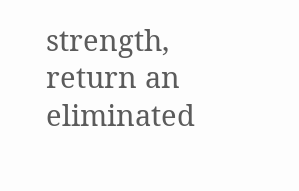strength, return an eliminated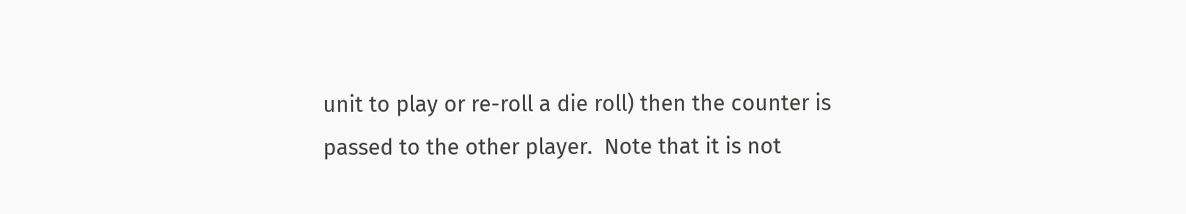unit to play or re-roll a die roll) then the counter is passed to the other player.  Note that it is not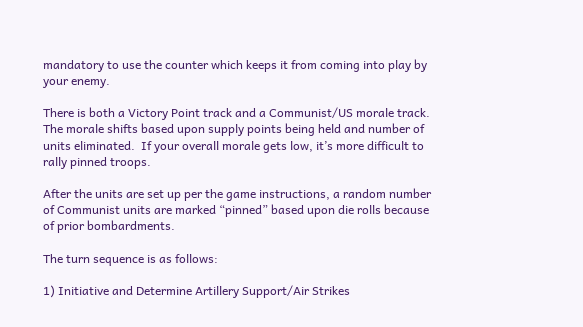mandatory to use the counter which keeps it from coming into play by your enemy.

There is both a Victory Point track and a Communist/US morale track.  The morale shifts based upon supply points being held and number of units eliminated.  If your overall morale gets low, it’s more difficult to rally pinned troops.

After the units are set up per the game instructions, a random number of Communist units are marked “pinned” based upon die rolls because of prior bombardments.

The turn sequence is as follows:

1) Initiative and Determine Artillery Support/Air Strikes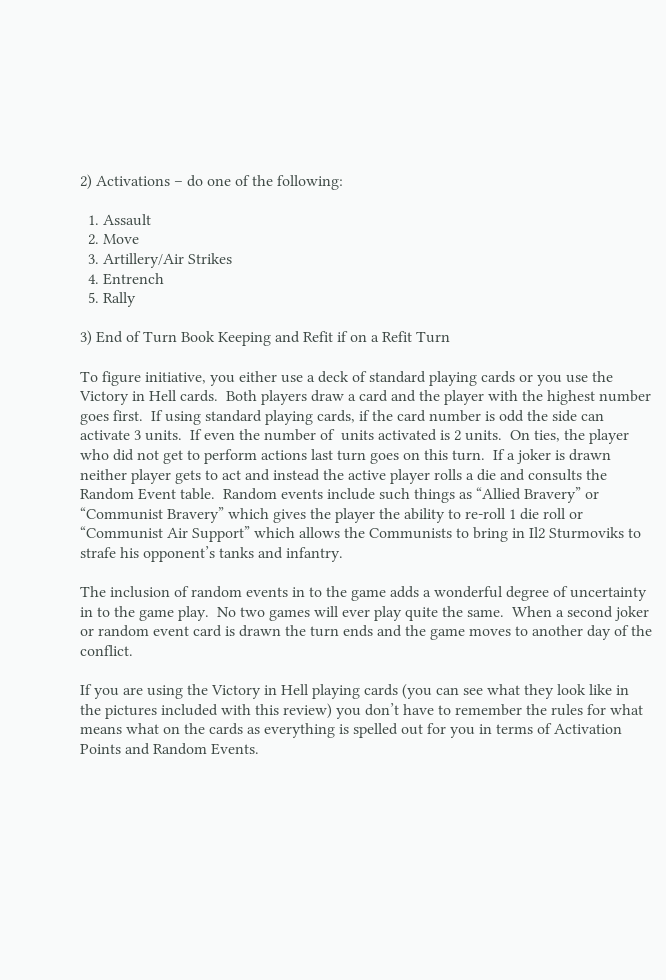2) Activations – do one of the following:

  1. Assault
  2. Move
  3. Artillery/Air Strikes
  4. Entrench
  5. Rally

3) End of Turn Book Keeping and Refit if on a Refit Turn

To figure initiative, you either use a deck of standard playing cards or you use the Victory in Hell cards.  Both players draw a card and the player with the highest number goes first.  If using standard playing cards, if the card number is odd the side can activate 3 units.  If even the number of  units activated is 2 units.  On ties, the player who did not get to perform actions last turn goes on this turn.  If a joker is drawn neither player gets to act and instead the active player rolls a die and consults the Random Event table.  Random events include such things as “Allied Bravery” or “Communist Bravery” which gives the player the ability to re-roll 1 die roll or “Communist Air Support” which allows the Communists to bring in Il2 Sturmoviks to strafe his opponent’s tanks and infantry.

The inclusion of random events in to the game adds a wonderful degree of uncertainty in to the game play.  No two games will ever play quite the same.  When a second joker or random event card is drawn the turn ends and the game moves to another day of the conflict.

If you are using the Victory in Hell playing cards (you can see what they look like in the pictures included with this review) you don’t have to remember the rules for what means what on the cards as everything is spelled out for you in terms of Activation Points and Random Events.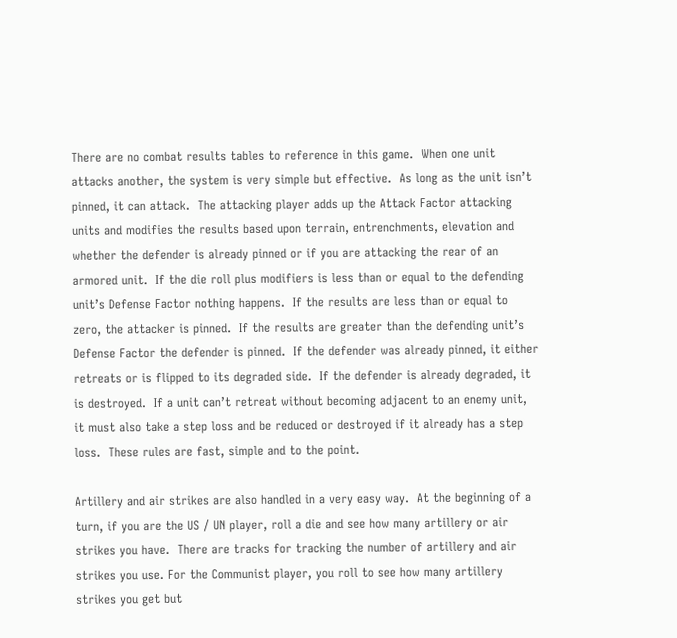There are no combat results tables to reference in this game.  When one unit attacks another, the system is very simple but effective.  As long as the unit isn’t pinned, it can attack.  The attacking player adds up the Attack Factor attacking units and modifies the results based upon terrain, entrenchments, elevation and whether the defender is already pinned or if you are attacking the rear of an armored unit.  If the die roll plus modifiers is less than or equal to the defending unit’s Defense Factor nothing happens.  If the results are less than or equal to zero, the attacker is pinned.  If the results are greater than the defending unit’s Defense Factor the defender is pinned.  If the defender was already pinned, it either retreats or is flipped to its degraded side.  If the defender is already degraded, it is destroyed.  If a unit can’t retreat without becoming adjacent to an enemy unit, it must also take a step loss and be reduced or destroyed if it already has a step loss.  These rules are fast, simple and to the point.

Artillery and air strikes are also handled in a very easy way.  At the beginning of a turn, if you are the US / UN player, roll a die and see how many artillery or air strikes you have.  There are tracks for tracking the number of artillery and air strikes you use. For the Communist player, you roll to see how many artillery strikes you get but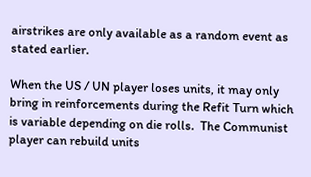airstrikes are only available as a random event as stated earlier.

When the US / UN player loses units, it may only bring in reinforcements during the Refit Turn which is variable depending on die rolls.  The Communist player can rebuild units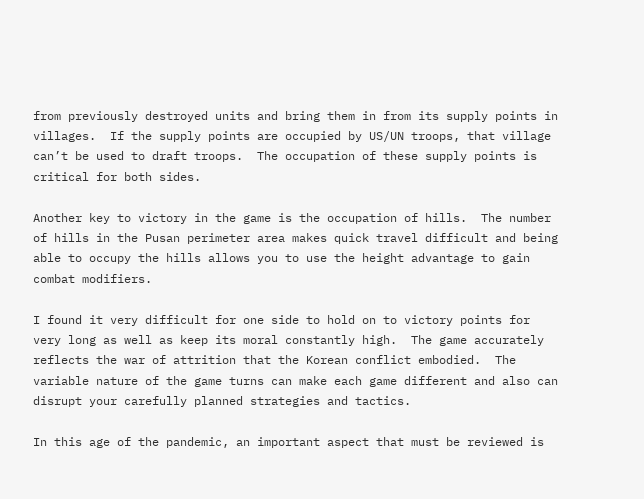from previously destroyed units and bring them in from its supply points in villages.  If the supply points are occupied by US/UN troops, that village can’t be used to draft troops.  The occupation of these supply points is critical for both sides.

Another key to victory in the game is the occupation of hills.  The number of hills in the Pusan perimeter area makes quick travel difficult and being able to occupy the hills allows you to use the height advantage to gain combat modifiers.

I found it very difficult for one side to hold on to victory points for very long as well as keep its moral constantly high.  The game accurately reflects the war of attrition that the Korean conflict embodied.  The variable nature of the game turns can make each game different and also can disrupt your carefully planned strategies and tactics.

In this age of the pandemic, an important aspect that must be reviewed is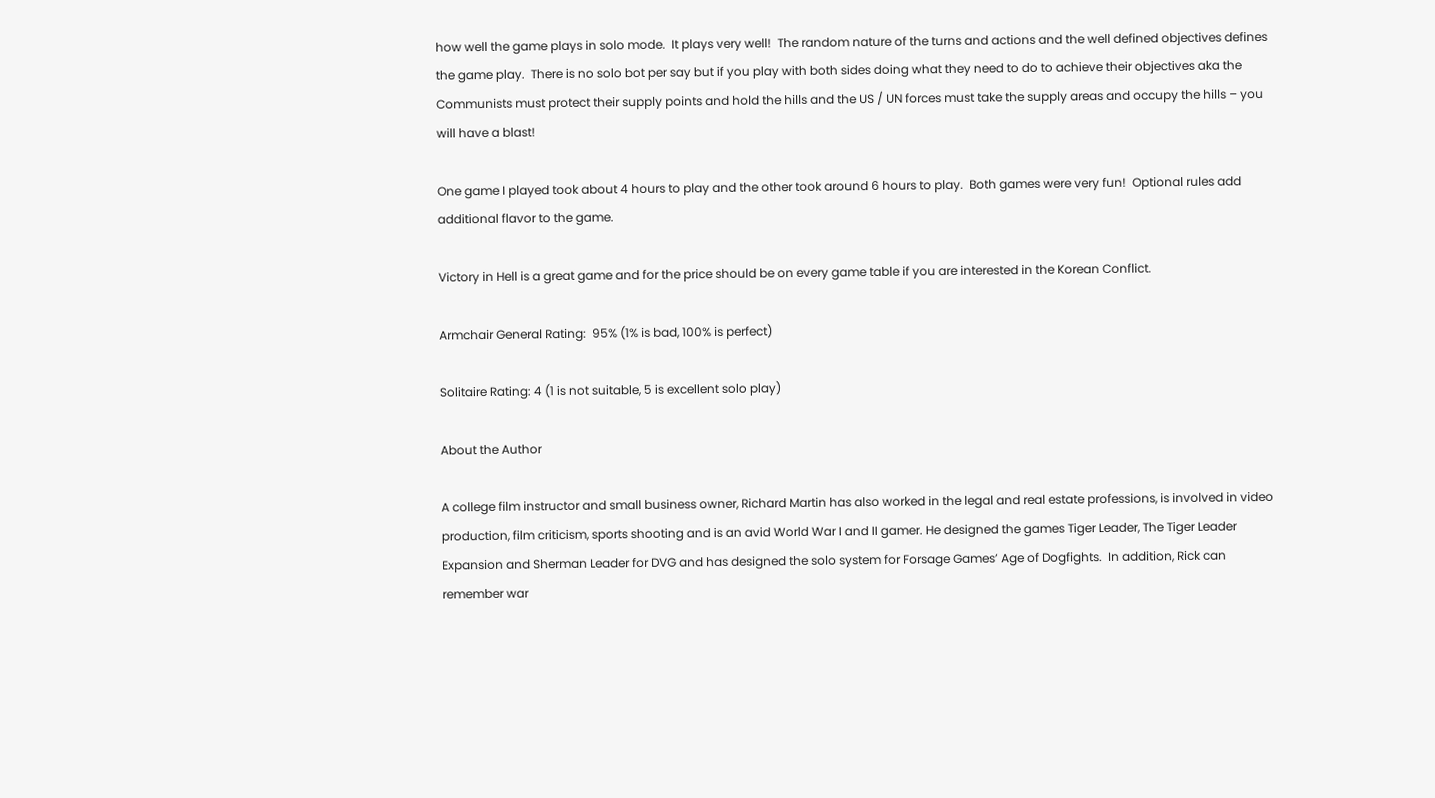how well the game plays in solo mode.  It plays very well!  The random nature of the turns and actions and the well defined objectives defines the game play.  There is no solo bot per say but if you play with both sides doing what they need to do to achieve their objectives aka the Communists must protect their supply points and hold the hills and the US / UN forces must take the supply areas and occupy the hills – you will have a blast!

One game I played took about 4 hours to play and the other took around 6 hours to play.  Both games were very fun!  Optional rules add additional flavor to the game.

Victory in Hell is a great game and for the price should be on every game table if you are interested in the Korean Conflict.

Armchair General Rating:  95% (1% is bad, 100% is perfect)

Solitaire Rating: 4 (1 is not suitable, 5 is excellent solo play)

About the Author

A college film instructor and small business owner, Richard Martin has also worked in the legal and real estate professions, is involved in video production, film criticism, sports shooting and is an avid World War I and II gamer. He designed the games Tiger Leader, The Tiger Leader Expansion and Sherman Leader for DVG and has designed the solo system for Forsage Games’ Age of Dogfights.  In addition, Rick can remember war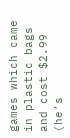games which came in plastic bags and cost $2.99 (he’s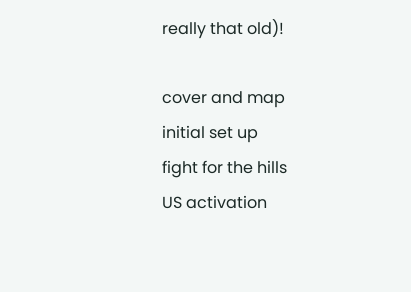really that old)!

cover and map
initial set up
fight for the hills
US activation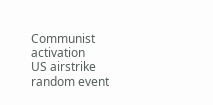Communist activation
US airstrike
random event